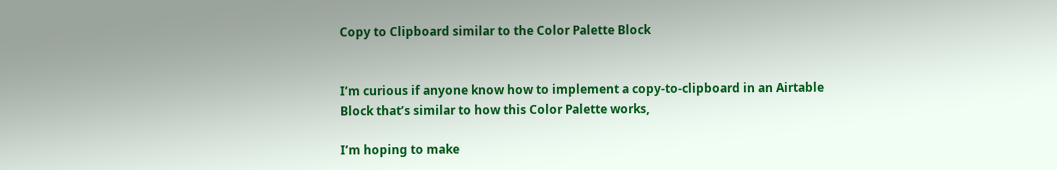Copy to Clipboard similar to the Color Palette Block


I’m curious if anyone know how to implement a copy-to-clipboard in an Airtable Block that’s similar to how this Color Palette works,

I’m hoping to make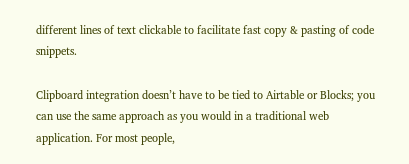different lines of text clickable to facilitate fast copy & pasting of code snippets.

Clipboard integration doesn’t have to be tied to Airtable or Blocks; you can use the same approach as you would in a traditional web application. For most people,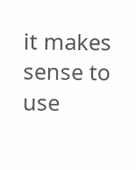it makes sense to use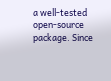a well-tested open-source package. Since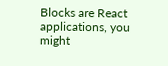Blocks are React applications, you might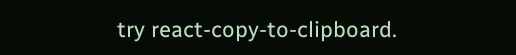try react-copy-to-clipboard.